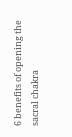6 benefits of opening the sacral chakra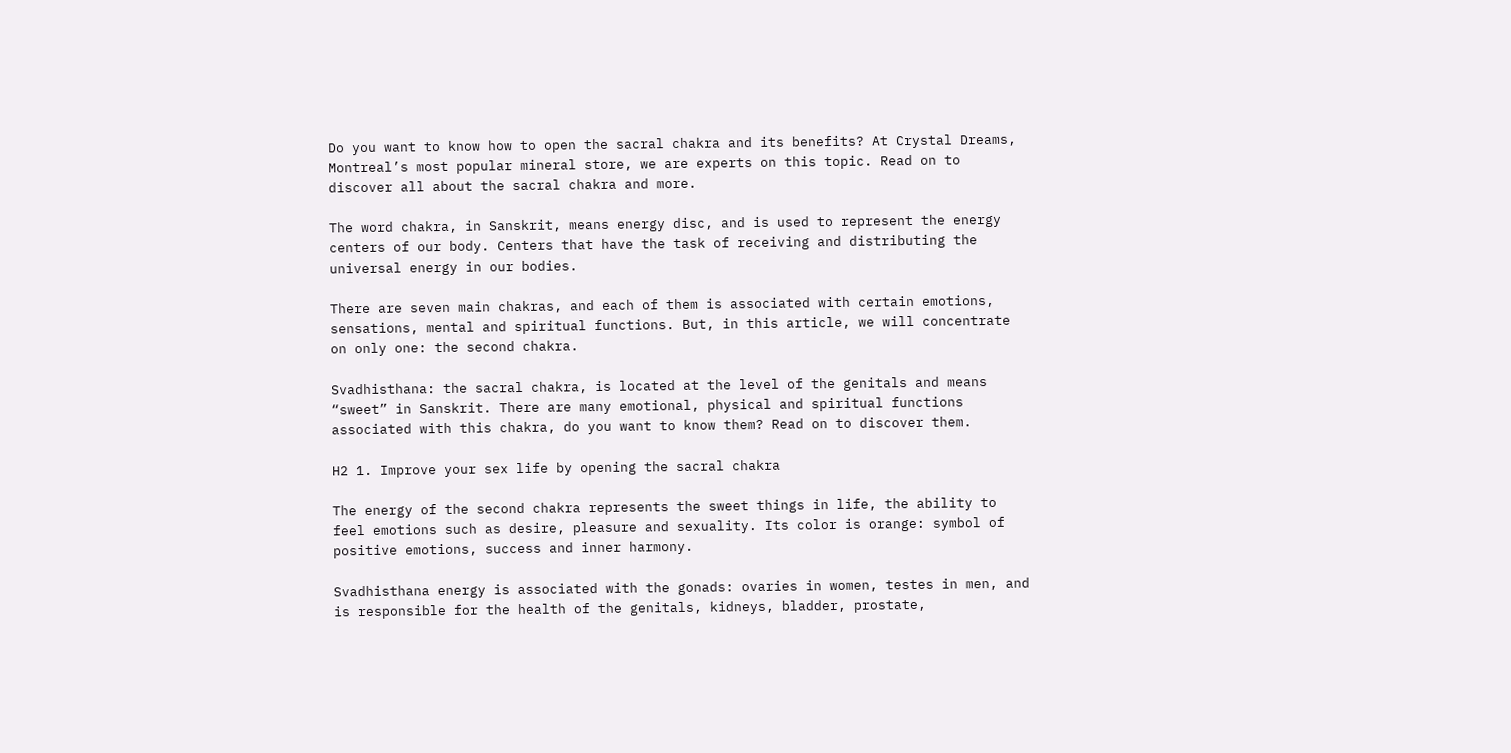Do you want to know how to open the sacral chakra and its benefits? At Crystal Dreams, Montreal’s most popular mineral store, we are experts on this topic. Read on to discover all about the sacral chakra and more.

The word chakra, in Sanskrit, means energy disc, and is used to represent the energy centers of our body. Centers that have the task of receiving and distributing the universal energy in our bodies.

There are seven main chakras, and each of them is associated with certain emotions, sensations, mental and spiritual functions. But, in this article, we will concentrate on only one: the second chakra.

Svadhisthana: the sacral chakra, is located at the level of the genitals and means “sweet” in Sanskrit. There are many emotional, physical and spiritual functions associated with this chakra, do you want to know them? Read on to discover them.

H2 1. Improve your sex life by opening the sacral chakra

The energy of the second chakra represents the sweet things in life, the ability to feel emotions such as desire, pleasure and sexuality. Its color is orange: symbol of positive emotions, success and inner harmony.

Svadhisthana energy is associated with the gonads: ovaries in women, testes in men, and is responsible for the health of the genitals, kidneys, bladder, prostate,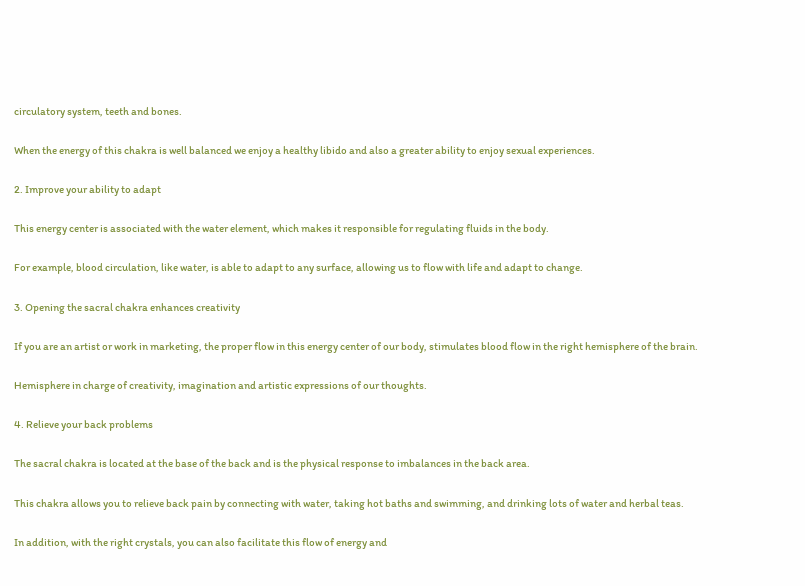circulatory system, teeth and bones.

When the energy of this chakra is well balanced we enjoy a healthy libido and also a greater ability to enjoy sexual experiences.

2. Improve your ability to adapt

This energy center is associated with the water element, which makes it responsible for regulating fluids in the body.

For example, blood circulation, like water, is able to adapt to any surface, allowing us to flow with life and adapt to change.

3. Opening the sacral chakra enhances creativity

If you are an artist or work in marketing, the proper flow in this energy center of our body, stimulates blood flow in the right hemisphere of the brain.

Hemisphere in charge of creativity, imagination and artistic expressions of our thoughts.

4. Relieve your back problems

The sacral chakra is located at the base of the back and is the physical response to imbalances in the back area.

This chakra allows you to relieve back pain by connecting with water, taking hot baths and swimming, and drinking lots of water and herbal teas.

In addition, with the right crystals, you can also facilitate this flow of energy and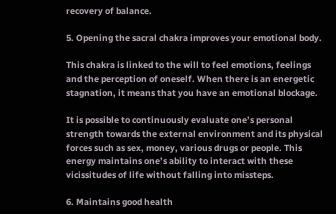recovery of balance.

5. Opening the sacral chakra improves your emotional body.

This chakra is linked to the will to feel emotions, feelings and the perception of oneself. When there is an energetic stagnation, it means that you have an emotional blockage.

It is possible to continuously evaluate one’s personal strength towards the external environment and its physical forces such as sex, money, various drugs or people. This energy maintains one’s ability to interact with these vicissitudes of life without falling into missteps.

6. Maintains good health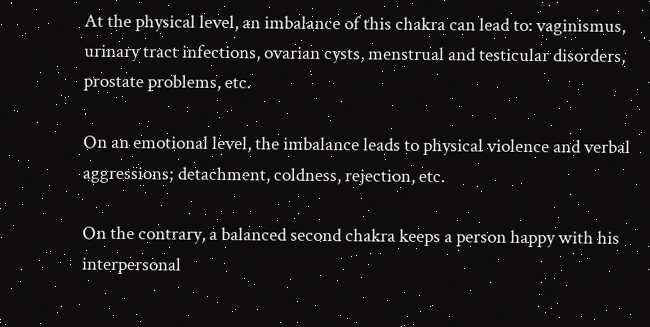At the physical level, an imbalance of this chakra can lead to: vaginismus, urinary tract infections, ovarian cysts, menstrual and testicular disorders, prostate problems, etc.

On an emotional level, the imbalance leads to physical violence and verbal aggressions; detachment, coldness, rejection, etc.

On the contrary, a balanced second chakra keeps a person happy with his interpersonal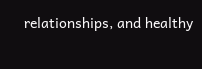relationships, and healthy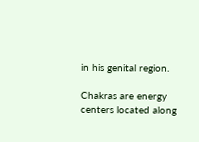in his genital region.

Chakras are energy centers located along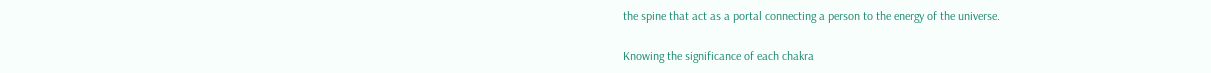the spine that act as a portal connecting a person to the energy of the universe.

Knowing the significance of each chakra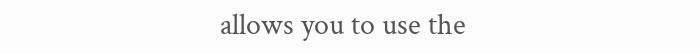allows you to use the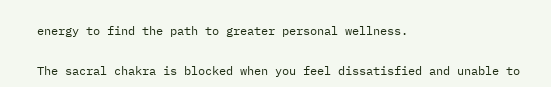energy to find the path to greater personal wellness.

The sacral chakra is blocked when you feel dissatisfied and unable to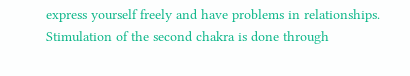express yourself freely and have problems in relationships. Stimulation of the second chakra is done through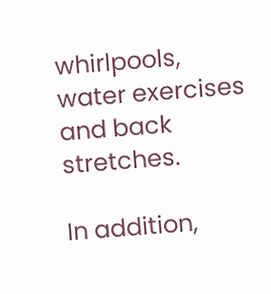whirlpools, water exercises and back stretches.

In addition,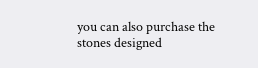you can also purchase the stones designed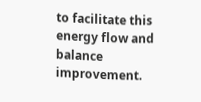to facilitate this energy flow and balance improvement.